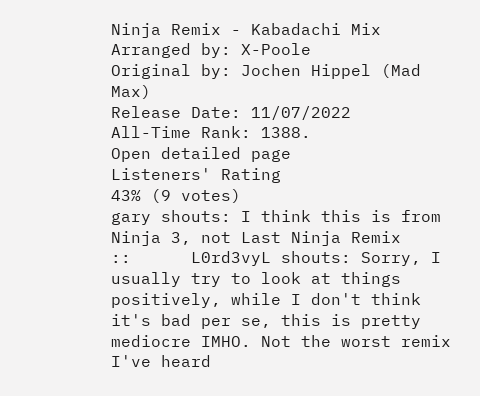Ninja Remix - Kabadachi Mix
Arranged by: X-Poole
Original by: Jochen Hippel (Mad Max)
Release Date: 11/07/2022
All-Time Rank: 1388.
Open detailed page
Listeners' Rating
43% (9 votes)
gary shouts: I think this is from Ninja 3, not Last Ninja Remix     ::      L0rd3vyL shouts: Sorry, I usually try to look at things positively, while I don't think it's bad per se, this is pretty mediocre IMHO. Not the worst remix I've heard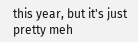this year, but it's just pretty meh